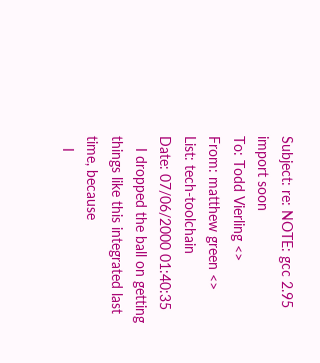Subject: re: NOTE: gcc 2.95 import soon
To: Todd Vierling <>
From: matthew green <>
List: tech-toolchain
Date: 07/06/2000 01:40:35
   I dropped the ball on getting things like this integrated last time, because
   I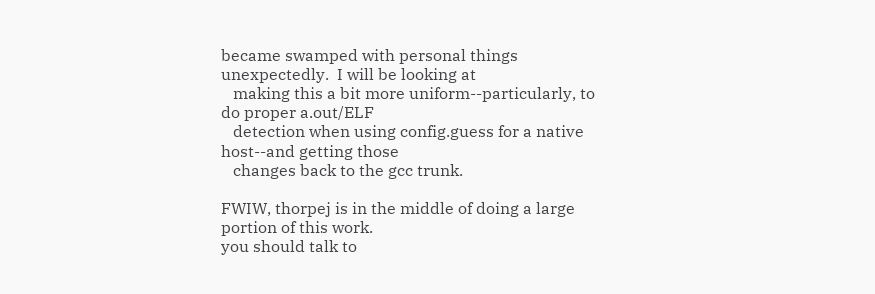became swamped with personal things unexpectedly.  I will be looking at
   making this a bit more uniform--particularly, to do proper a.out/ELF
   detection when using config.guess for a native host--and getting those
   changes back to the gcc trunk.

FWIW, thorpej is in the middle of doing a large portion of this work.
you should talk to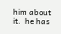him about it.  he has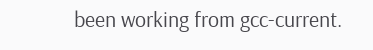been working from gcc-current.